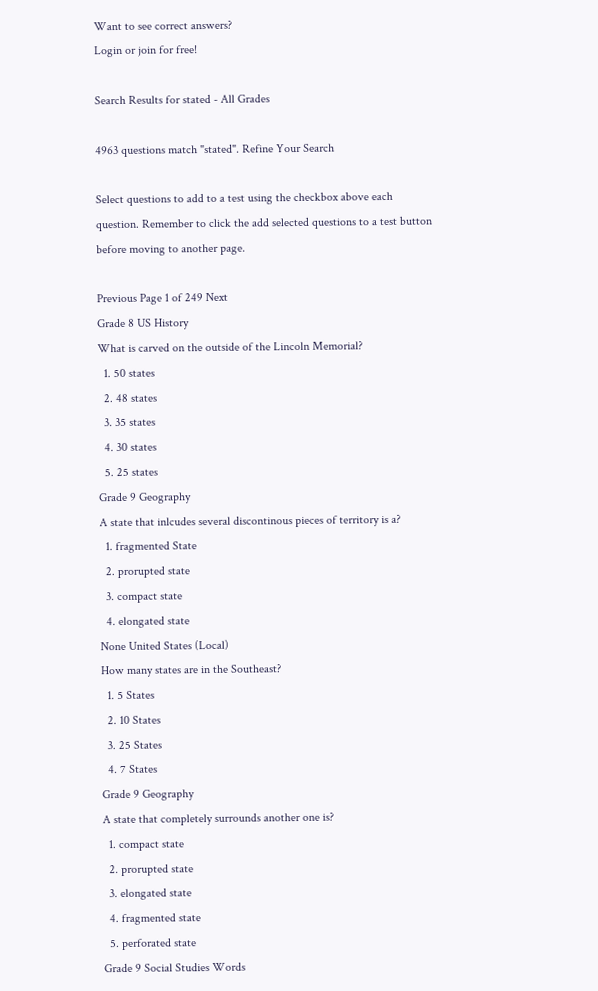Want to see correct answers?
Login or join for free!

Search Results for stated - All Grades

4963 questions match "stated". Refine Your Search

Select questions to add to a test using the checkbox above each question. Remember to click the add selected questions to a test button before moving to another page.

Previous Page 1 of 249 Next
Grade 8 US History
What is carved on the outside of the Lincoln Memorial?
  1. 50 states
  2. 48 states
  3. 35 states
  4. 30 states
  5. 25 states
Grade 9 Geography
A state that inlcudes several discontinous pieces of territory is a?
  1. fragmented State
  2. prorupted state
  3. compact state
  4. elongated state
None United States (Local)
How many states are in the Southeast?
  1. 5 States
  2. 10 States
  3. 25 States
  4. 7 States
Grade 9 Geography
A state that completely surrounds another one is?
  1. compact state
  2. prorupted state
  3. elongated state
  4. fragmented state
  5. perforated state
Grade 9 Social Studies Words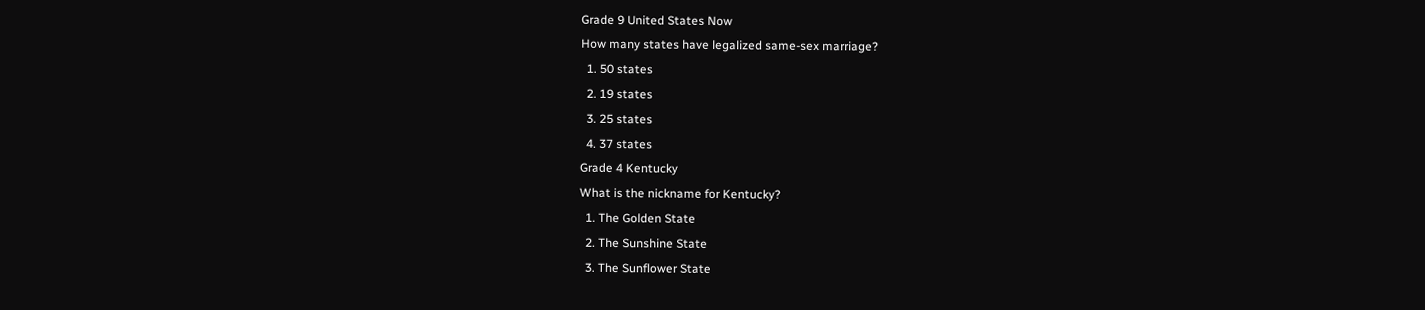Grade 9 United States Now
How many states have legalized same-sex marriage?
  1. 50 states
  2. 19 states
  3. 25 states
  4. 37 states
Grade 4 Kentucky
What is the nickname for Kentucky?
  1. The Golden State
  2. The Sunshine State
  3. The Sunflower State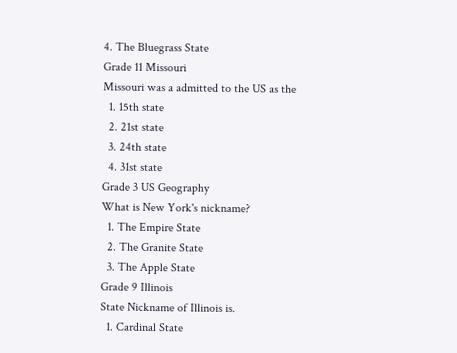4. The Bluegrass State
Grade 11 Missouri
Missouri was a admitted to the US as the
  1. 15th state
  2. 21st state
  3. 24th state
  4. 31st state
Grade 3 US Geography
What is New York's nickname?
  1. The Empire State
  2. The Granite State
  3. The Apple State
Grade 9 Illinois
State Nickname of Illinois is.
  1. Cardinal State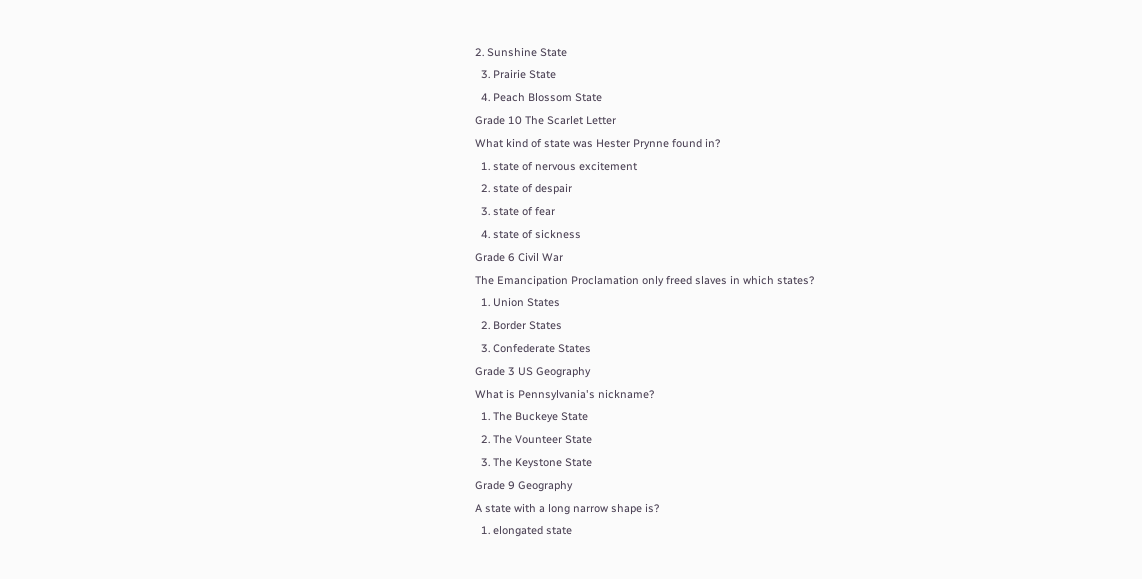2. Sunshine State
  3. Prairie State
  4. Peach Blossom State
Grade 10 The Scarlet Letter
What kind of state was Hester Prynne found in?
  1. state of nervous excitement
  2. state of despair
  3. state of fear
  4. state of sickness
Grade 6 Civil War
The Emancipation Proclamation only freed slaves in which states?
  1. Union States
  2. Border States
  3. Confederate States
Grade 3 US Geography
What is Pennsylvania's nickname?
  1. The Buckeye State
  2. The Vounteer State
  3. The Keystone State
Grade 9 Geography
A state with a long narrow shape is?
  1. elongated state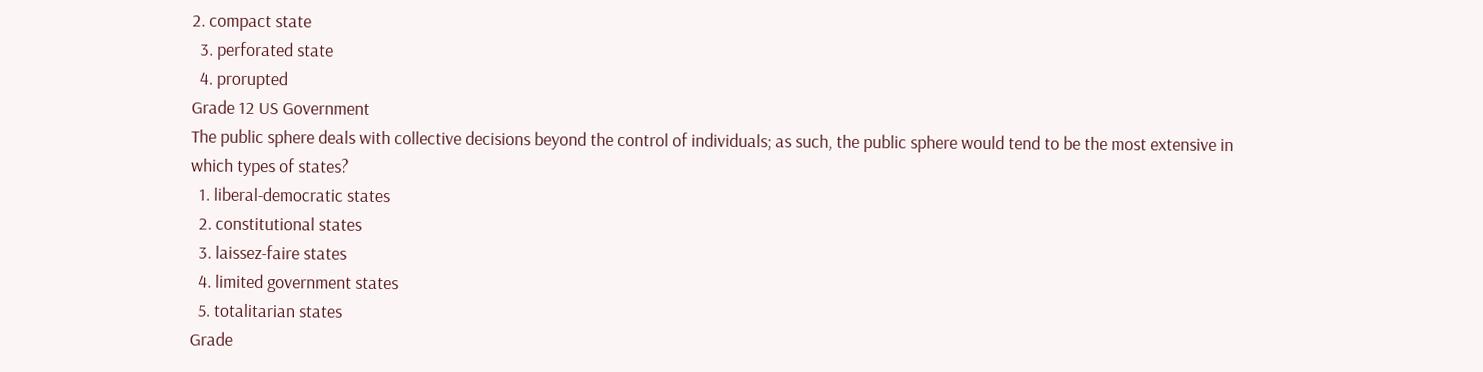2. compact state
  3. perforated state
  4. prorupted
Grade 12 US Government
The public sphere deals with collective decisions beyond the control of individuals; as such, the public sphere would tend to be the most extensive in which types of states?
  1. liberal-democratic states
  2. constitutional states
  3. laissez-faire states
  4. limited government states
  5. totalitarian states
Grade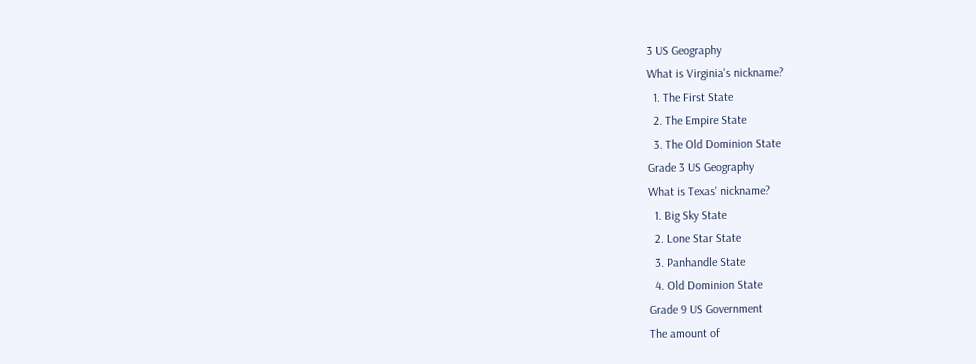3 US Geography
What is Virginia's nickname?
  1. The First State
  2. The Empire State
  3. The Old Dominion State
Grade 3 US Geography
What is Texas' nickname?
  1. Big Sky State
  2. Lone Star State
  3. Panhandle State
  4. Old Dominion State
Grade 9 US Government
The amount of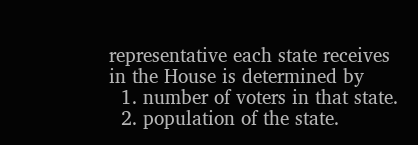representative each state receives in the House is determined by
  1. number of voters in that state.
  2. population of the state.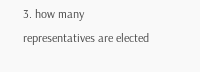3. how many representatives are elected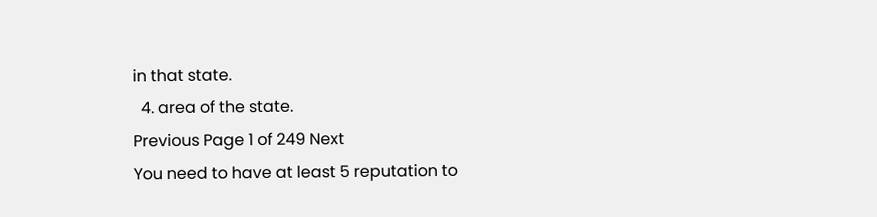in that state.
  4. area of the state.
Previous Page 1 of 249 Next
You need to have at least 5 reputation to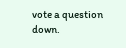vote a question down.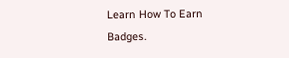Learn How To Earn Badges.